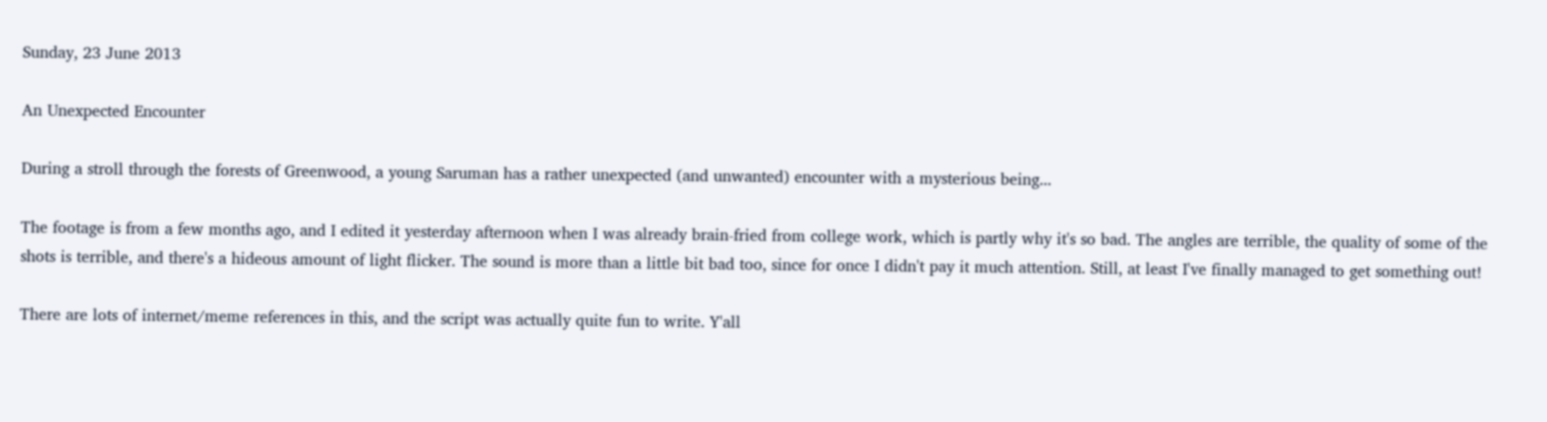Sunday, 23 June 2013

An Unexpected Encounter

During a stroll through the forests of Greenwood, a young Saruman has a rather unexpected (and unwanted) encounter with a mysterious being...

The footage is from a few months ago, and I edited it yesterday afternoon when I was already brain-fried from college work, which is partly why it's so bad. The angles are terrible, the quality of some of the shots is terrible, and there's a hideous amount of light flicker. The sound is more than a little bit bad too, since for once I didn't pay it much attention. Still, at least I've finally managed to get something out!

There are lots of internet/meme references in this, and the script was actually quite fun to write. Y'all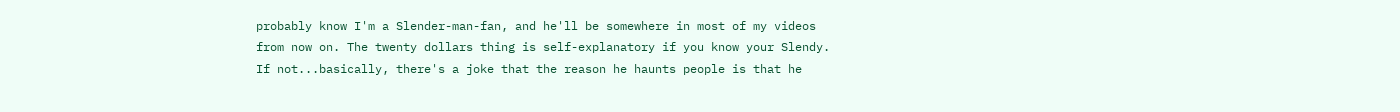probably know I'm a Slender-man-fan, and he'll be somewhere in most of my videos from now on. The twenty dollars thing is self-explanatory if you know your Slendy. If not...basically, there's a joke that the reason he haunts people is that he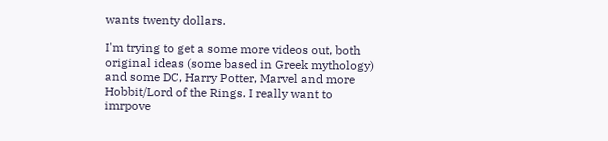wants twenty dollars.

I'm trying to get a some more videos out, both original ideas (some based in Greek mythology) and some DC, Harry Potter, Marvel and more Hobbit/Lord of the Rings. I really want to imrpove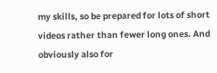my skills, so be prepared for lots of short videos rather than fewer long ones. And obviously also for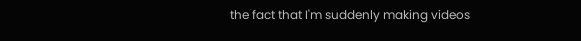the fact that I'm suddenly making videos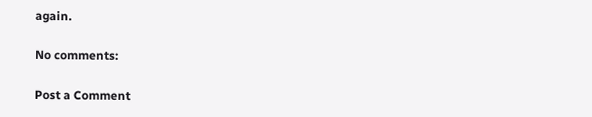again.

No comments:

Post a Comment